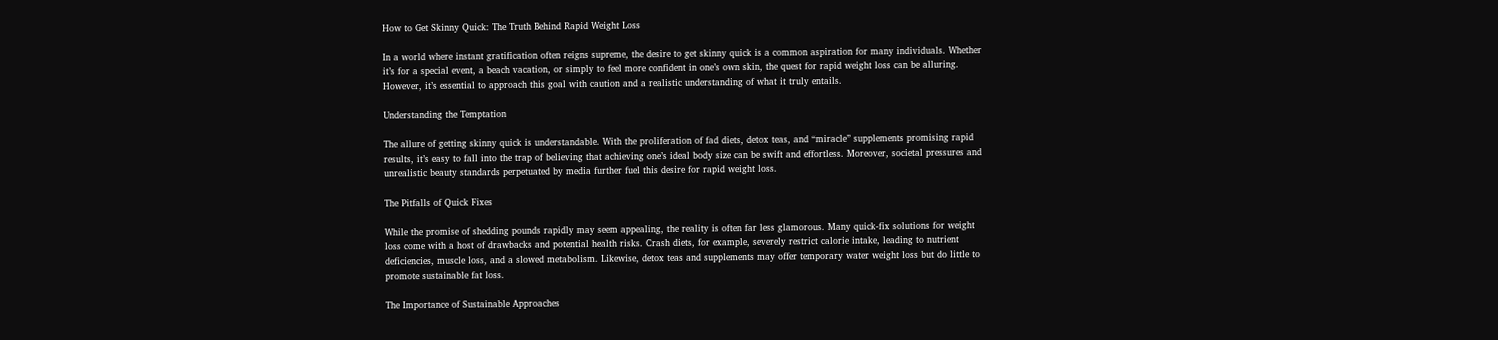How to Get Skinny Quick: The Truth Behind Rapid Weight Loss

In a world where instant gratification often reigns supreme, the desire to get skinny quick is a common aspiration for many individuals. Whether it’s for a special event, a beach vacation, or simply to feel more confident in one’s own skin, the quest for rapid weight loss can be alluring. However, it’s essential to approach this goal with caution and a realistic understanding of what it truly entails.

Understanding the Temptation

The allure of getting skinny quick is understandable. With the proliferation of fad diets, detox teas, and “miracle” supplements promising rapid results, it’s easy to fall into the trap of believing that achieving one’s ideal body size can be swift and effortless. Moreover, societal pressures and unrealistic beauty standards perpetuated by media further fuel this desire for rapid weight loss.

The Pitfalls of Quick Fixes

While the promise of shedding pounds rapidly may seem appealing, the reality is often far less glamorous. Many quick-fix solutions for weight loss come with a host of drawbacks and potential health risks. Crash diets, for example, severely restrict calorie intake, leading to nutrient deficiencies, muscle loss, and a slowed metabolism. Likewise, detox teas and supplements may offer temporary water weight loss but do little to promote sustainable fat loss.

The Importance of Sustainable Approaches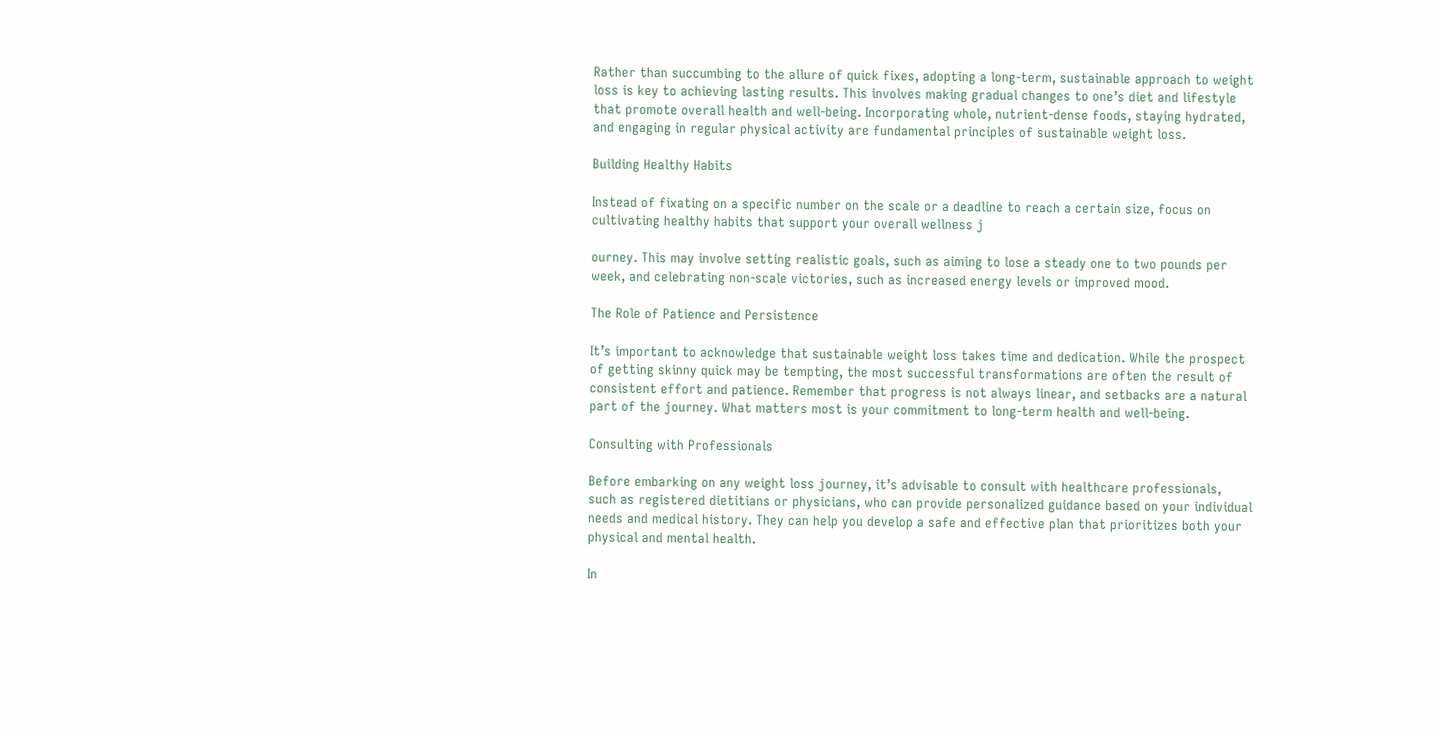Rather than succumbing to the allure of quick fixes, adopting a long-term, sustainable approach to weight loss is key to achieving lasting results. This involves making gradual changes to one’s diet and lifestyle that promote overall health and well-being. Incorporating whole, nutrient-dense foods, staying hydrated, and engaging in regular physical activity are fundamental principles of sustainable weight loss.

Building Healthy Habits

Instead of fixating on a specific number on the scale or a deadline to reach a certain size, focus on cultivating healthy habits that support your overall wellness j

ourney. This may involve setting realistic goals, such as aiming to lose a steady one to two pounds per week, and celebrating non-scale victories, such as increased energy levels or improved mood.

The Role of Patience and Persistence

It’s important to acknowledge that sustainable weight loss takes time and dedication. While the prospect of getting skinny quick may be tempting, the most successful transformations are often the result of consistent effort and patience. Remember that progress is not always linear, and setbacks are a natural part of the journey. What matters most is your commitment to long-term health and well-being.

Consulting with Professionals

Before embarking on any weight loss journey, it’s advisable to consult with healthcare professionals, such as registered dietitians or physicians, who can provide personalized guidance based on your individual needs and medical history. They can help you develop a safe and effective plan that prioritizes both your physical and mental health.

In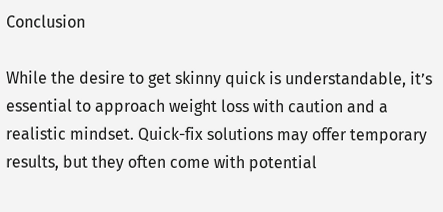Conclusion

While the desire to get skinny quick is understandable, it’s essential to approach weight loss with caution and a realistic mindset. Quick-fix solutions may offer temporary results, but they often come with potential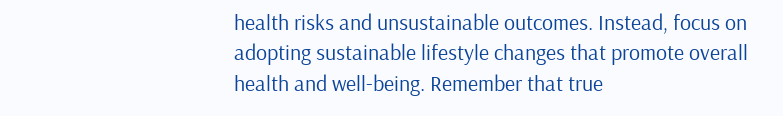health risks and unsustainable outcomes. Instead, focus on adopting sustainable lifestyle changes that promote overall health and well-being. Remember that true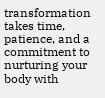transformation takes time, patience, and a commitment to nurturing your body with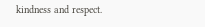kindness and respect.